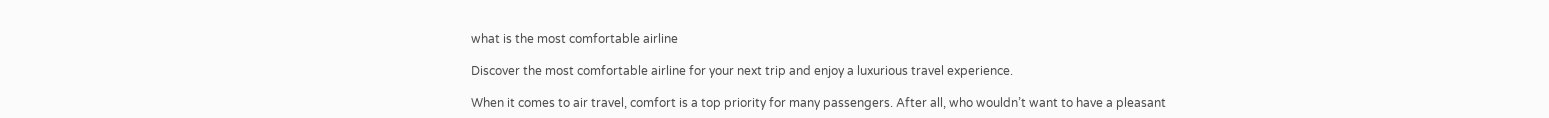what is the most comfortable airline

Discover the most comfortable airline for your next trip and enjoy a luxurious travel experience.

When it comes to air travel, comfort is a top priority for many passengers. After all, who wouldn’t want to have a pleasant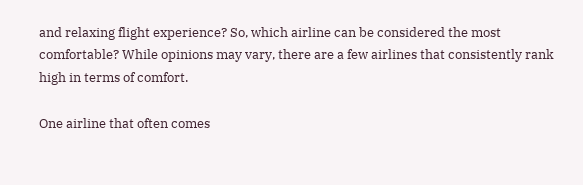and relaxing flight experience? So, which airline can be considered the most comfortable? While opinions may vary, there are a few airlines that consistently rank high in terms of comfort.

One airline that often comes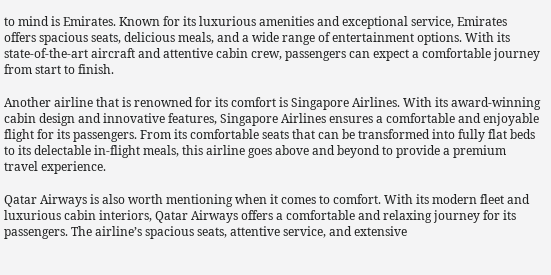to mind is Emirates. Known for its luxurious amenities and exceptional service, Emirates offers spacious seats, delicious meals, and a wide range of entertainment options. With its state-of-the-art aircraft and attentive cabin crew, passengers can expect a comfortable journey from start to finish.

Another airline that is renowned for its comfort is Singapore Airlines. With its award-winning cabin design and innovative features, Singapore Airlines ensures a comfortable and enjoyable flight for its passengers. From its comfortable seats that can be transformed into fully flat beds to its delectable in-flight meals, this airline goes above and beyond to provide a premium travel experience.

Qatar Airways is also worth mentioning when it comes to comfort. With its modern fleet and luxurious cabin interiors, Qatar Airways offers a comfortable and relaxing journey for its passengers. The airline’s spacious seats, attentive service, and extensive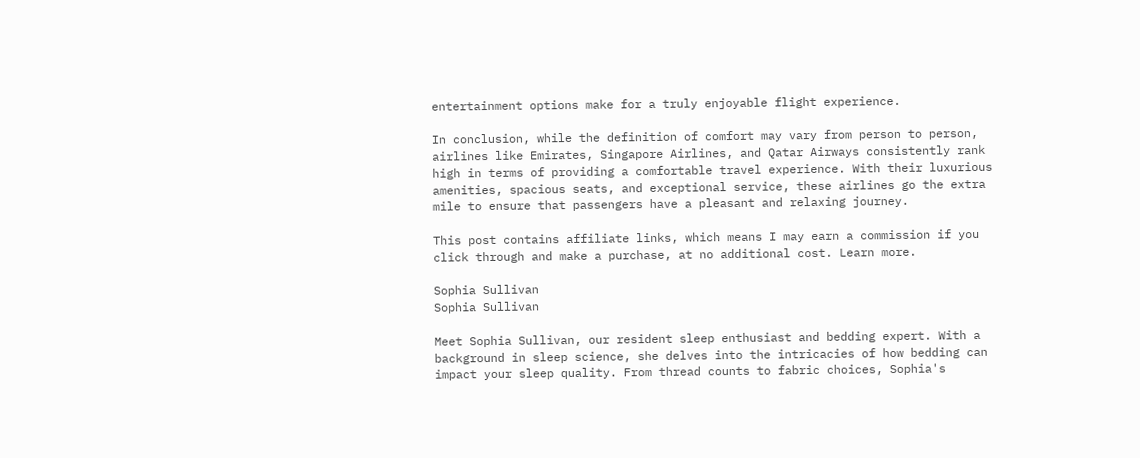entertainment options make for a truly enjoyable flight experience.

In conclusion, while the definition of comfort may vary from person to person, airlines like Emirates, Singapore Airlines, and Qatar Airways consistently rank high in terms of providing a comfortable travel experience. With their luxurious amenities, spacious seats, and exceptional service, these airlines go the extra mile to ensure that passengers have a pleasant and relaxing journey.

This post contains affiliate links, which means I may earn a commission if you click through and make a purchase, at no additional cost. Learn more.

Sophia Sullivan
Sophia Sullivan

Meet Sophia Sullivan, our resident sleep enthusiast and bedding expert. With a background in sleep science, she delves into the intricacies of how bedding can impact your sleep quality. From thread counts to fabric choices, Sophia's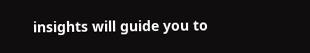insights will guide you to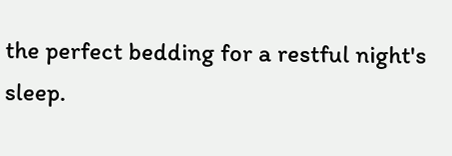the perfect bedding for a restful night's sleep.